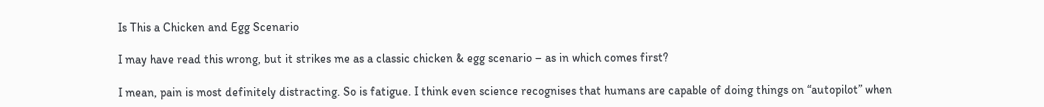Is This a Chicken and Egg Scenario

I may have read this wrong, but it strikes me as a classic chicken & egg scenario – as in which comes first?

I mean, pain is most definitely distracting. So is fatigue. I think even science recognises that humans are capable of doing things on “autopilot” when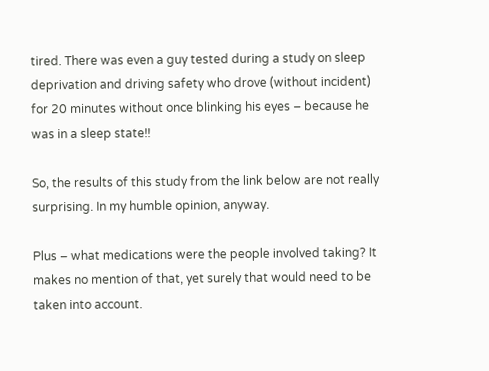tired. There was even a guy tested during a study on sleep deprivation and driving safety who drove (without incident) for 20 minutes without once blinking his eyes – because he was in a sleep state!!

So, the results of this study from the link below are not really surprising. In my humble opinion, anyway.

Plus – what medications were the people involved taking? It makes no mention of that, yet surely that would need to be taken into account.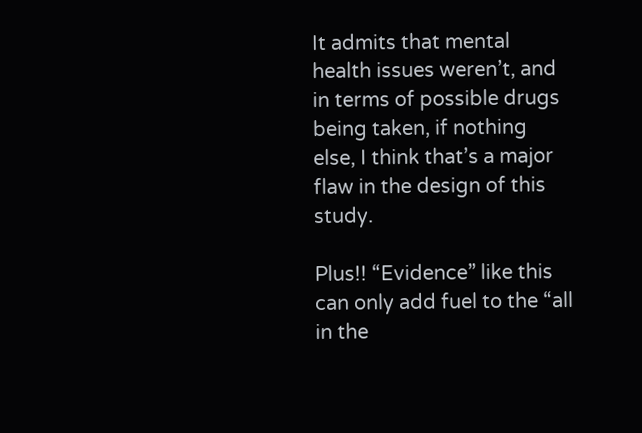It admits that mental health issues weren’t, and in terms of possible drugs being taken, if nothing else, I think that’s a major flaw in the design of this study.

Plus!! “Evidence” like this can only add fuel to the “all in the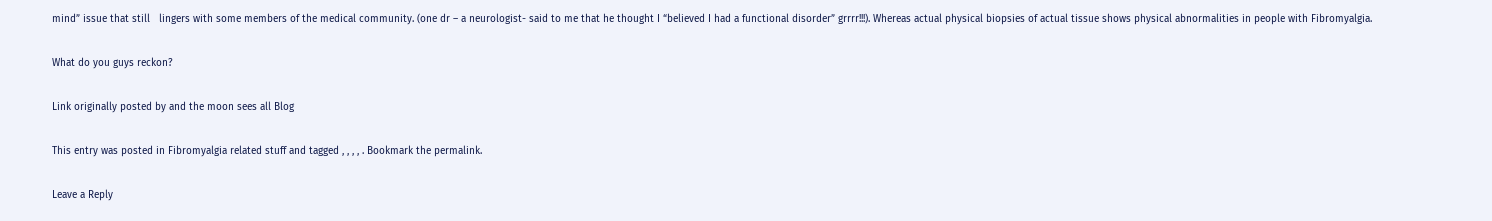mind” issue that still   lingers with some members of the medical community. (one dr – a neurologist- said to me that he thought I “believed I had a functional disorder” grrrr!!!). Whereas actual physical biopsies of actual tissue shows physical abnormalities in people with Fibromyalgia.

What do you guys reckon?

Link originally posted by and the moon sees all Blog

This entry was posted in Fibromyalgia related stuff and tagged , , , , . Bookmark the permalink.

Leave a Reply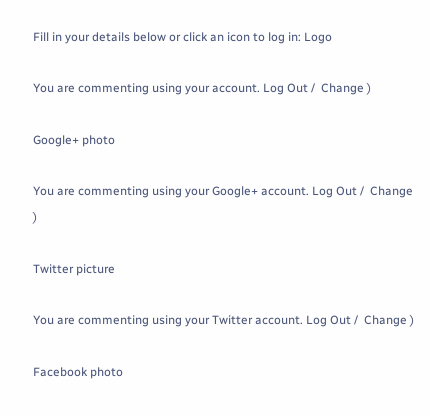Fill in your details below or click an icon to log in: Logo

You are commenting using your account. Log Out /  Change )

Google+ photo

You are commenting using your Google+ account. Log Out /  Change )

Twitter picture

You are commenting using your Twitter account. Log Out /  Change )

Facebook photo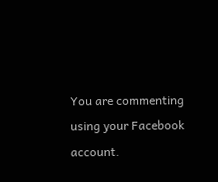You are commenting using your Facebook account.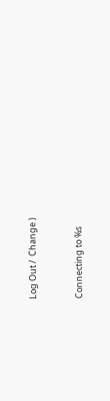Log Out /  Change )


Connecting to %s